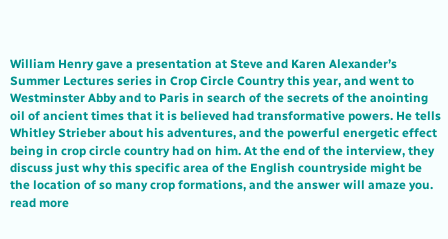William Henry gave a presentation at Steve and Karen Alexander’s Summer Lectures series in Crop Circle Country this year, and went to Westminster Abby and to Paris in search of the secrets of the anointing oil of ancient times that it is believed had transformative powers. He tells Whitley Strieber about his adventures, and the powerful energetic effect being in crop circle country had on him. At the end of the interview, they discuss just why this specific area of the English countryside might be the location of so many crop formations, and the answer will amaze you.
read more